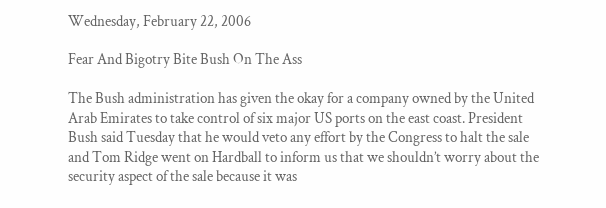Wednesday, February 22, 2006

Fear And Bigotry Bite Bush On The Ass

The Bush administration has given the okay for a company owned by the United Arab Emirates to take control of six major US ports on the east coast. President Bush said Tuesday that he would veto any effort by the Congress to halt the sale and Tom Ridge went on Hardball to inform us that we shouldn’t worry about the security aspect of the sale because it was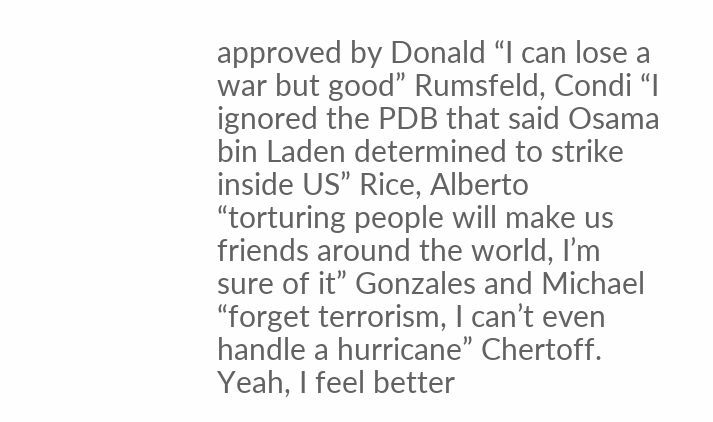approved by Donald “I can lose a war but good” Rumsfeld, Condi “I ignored the PDB that said Osama bin Laden determined to strike inside US” Rice, Alberto “torturing people will make us friends around the world, I’m sure of it” Gonzales and Michael “forget terrorism, I can’t even handle a hurricane” Chertoff. Yeah, I feel better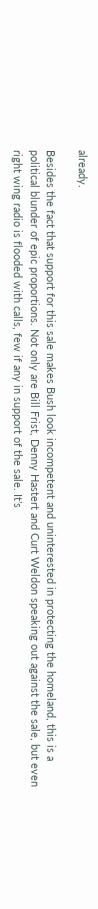already.

Besides the fact that support for this sale makes Bush look incompetent and uninterested in protecting the homeland, this is a political blunder of epic proportions. Not only are Bill Frist, Denny Hastert and Curt Weldon speaking out against the sale, but even right wing radio is flooded with calls, few if any in support of the sale. It’s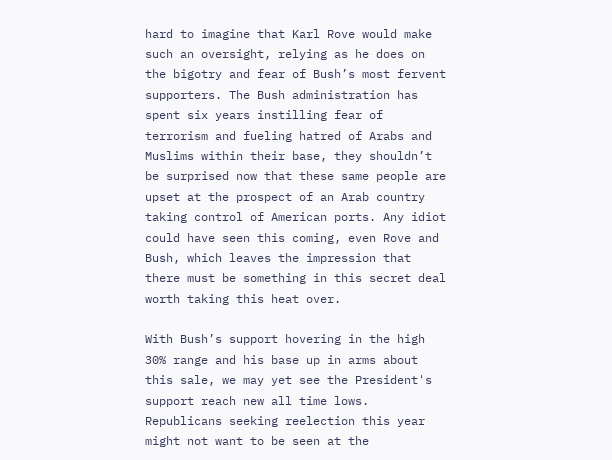hard to imagine that Karl Rove would make such an oversight, relying as he does on the bigotry and fear of Bush’s most fervent supporters. The Bush administration has spent six years instilling fear of terrorism and fueling hatred of Arabs and Muslims within their base, they shouldn’t be surprised now that these same people are upset at the prospect of an Arab country taking control of American ports. Any idiot could have seen this coming, even Rove and Bush, which leaves the impression that there must be something in this secret deal worth taking this heat over.

With Bush’s support hovering in the high 30% range and his base up in arms about this sale, we may yet see the President's support reach new all time lows. Republicans seeking reelection this year might not want to be seen at the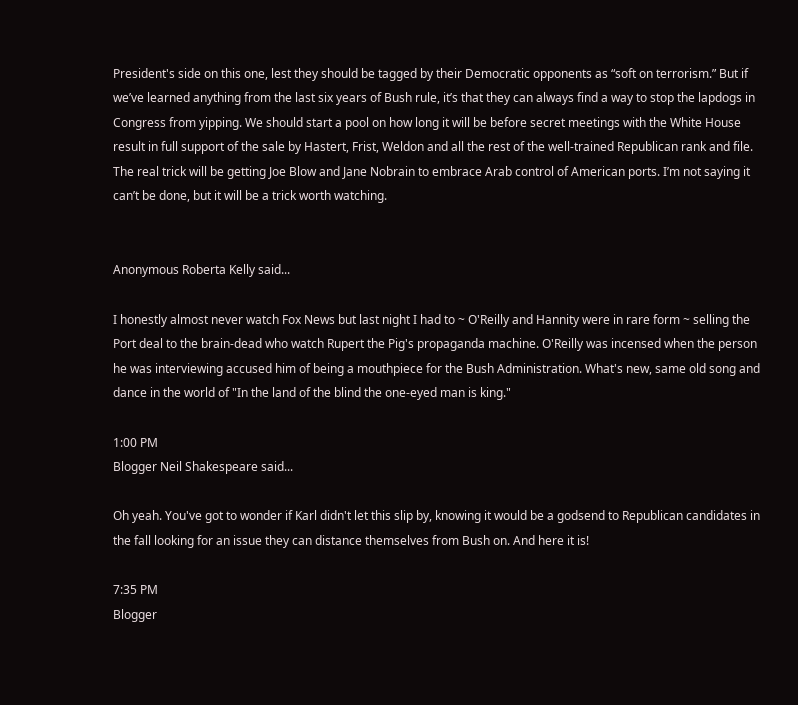President's side on this one, lest they should be tagged by their Democratic opponents as “soft on terrorism.” But if we’ve learned anything from the last six years of Bush rule, it’s that they can always find a way to stop the lapdogs in Congress from yipping. We should start a pool on how long it will be before secret meetings with the White House result in full support of the sale by Hastert, Frist, Weldon and all the rest of the well-trained Republican rank and file. The real trick will be getting Joe Blow and Jane Nobrain to embrace Arab control of American ports. I’m not saying it can’t be done, but it will be a trick worth watching.


Anonymous Roberta Kelly said...

I honestly almost never watch Fox News but last night I had to ~ O'Reilly and Hannity were in rare form ~ selling the Port deal to the brain-dead who watch Rupert the Pig's propaganda machine. O'Reilly was incensed when the person he was interviewing accused him of being a mouthpiece for the Bush Administration. What's new, same old song and dance in the world of "In the land of the blind the one-eyed man is king."

1:00 PM
Blogger Neil Shakespeare said...

Oh yeah. You've got to wonder if Karl didn't let this slip by, knowing it would be a godsend to Republican candidates in the fall looking for an issue they can distance themselves from Bush on. And here it is!

7:35 PM
Blogger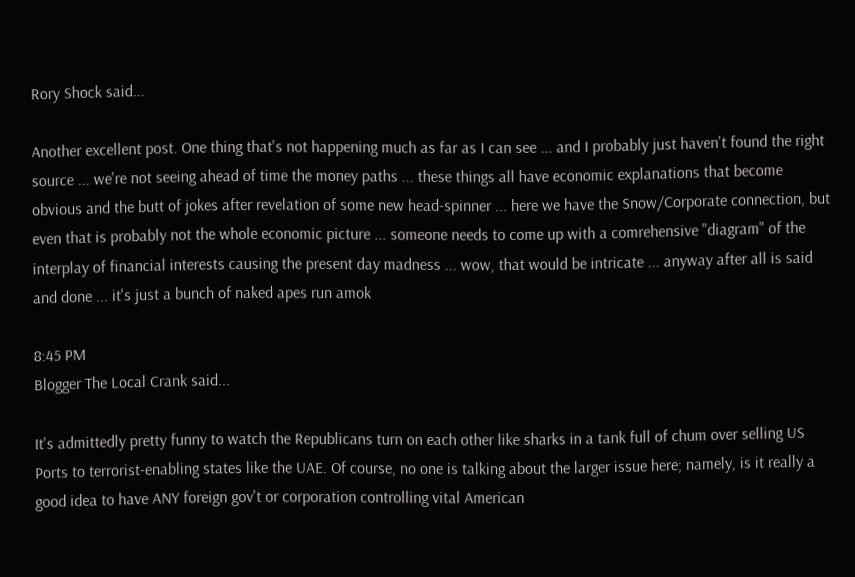Rory Shock said...

Another excellent post. One thing that's not happening much as far as I can see ... and I probably just haven't found the right source ... we're not seeing ahead of time the money paths ... these things all have economic explanations that become obvious and the butt of jokes after revelation of some new head-spinner ... here we have the Snow/Corporate connection, but even that is probably not the whole economic picture ... someone needs to come up with a comrehensive "diagram" of the interplay of financial interests causing the present day madness ... wow, that would be intricate ... anyway after all is said and done ... it's just a bunch of naked apes run amok

8:45 PM
Blogger The Local Crank said...

It's admittedly pretty funny to watch the Republicans turn on each other like sharks in a tank full of chum over selling US Ports to terrorist-enabling states like the UAE. Of course, no one is talking about the larger issue here; namely, is it really a good idea to have ANY foreign gov't or corporation controlling vital American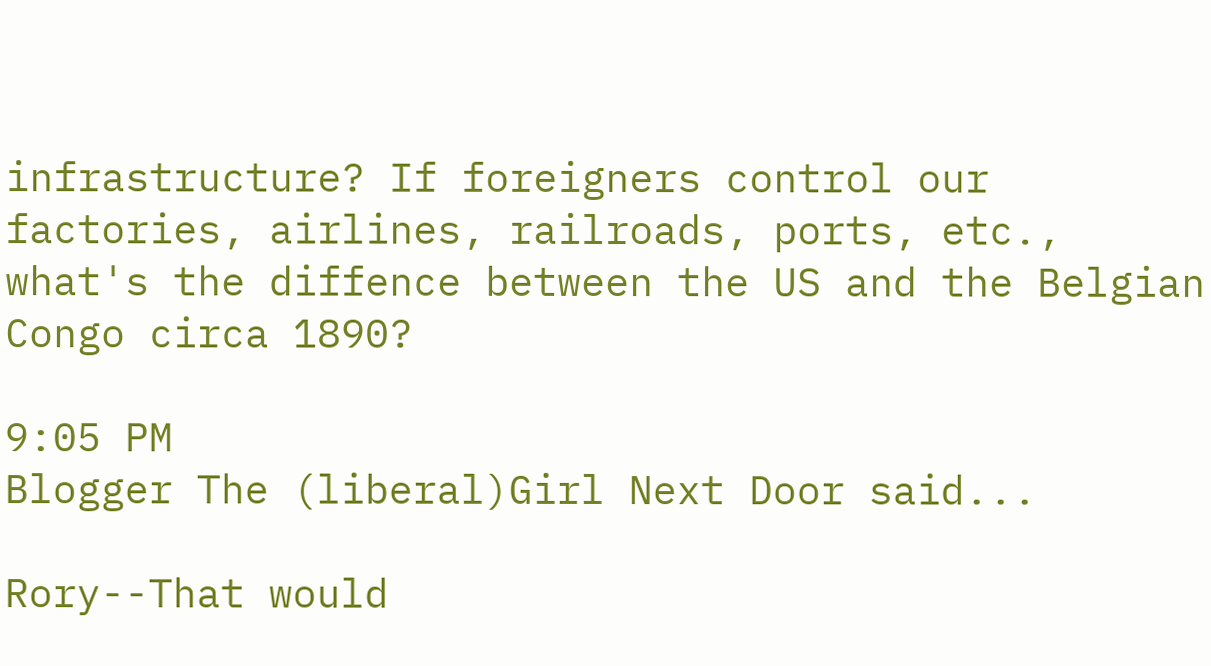infrastructure? If foreigners control our factories, airlines, railroads, ports, etc., what's the diffence between the US and the Belgian Congo circa 1890?

9:05 PM
Blogger The (liberal)Girl Next Door said...

Rory--That would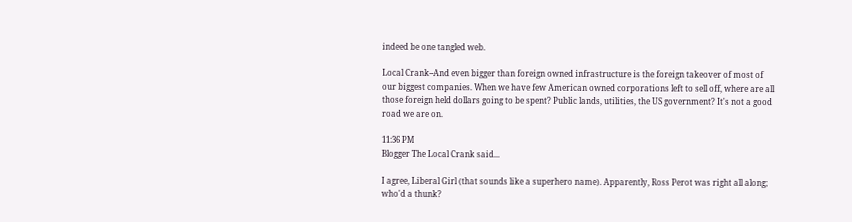indeed be one tangled web.

Local Crank--And even bigger than foreign owned infrastructure is the foreign takeover of most of our biggest companies. When we have few American owned corporations left to sell off, where are all those foreign held dollars going to be spent? Public lands, utilities, the US government? It's not a good road we are on.

11:36 PM
Blogger The Local Crank said...

I agree, Liberal Girl (that sounds like a superhero name). Apparently, Ross Perot was right all along; who'd a thunk?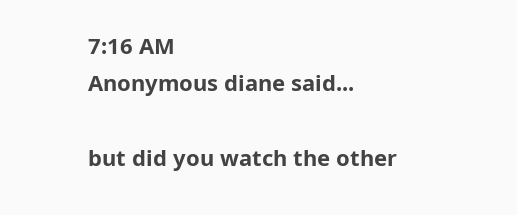7:16 AM
Anonymous diane said...

but did you watch the other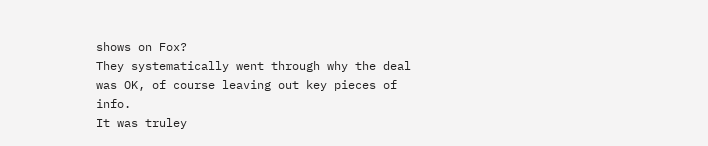shows on Fox?
They systematically went through why the deal was OK, of course leaving out key pieces of info.
It was truley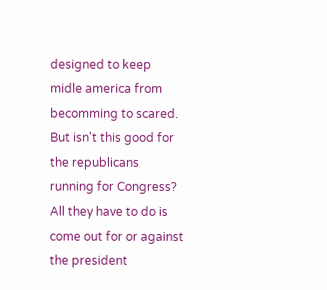designed to keep midle america from becomming to scared.
But isn't this good for the republicans running for Congress?
All they have to do is come out for or against the president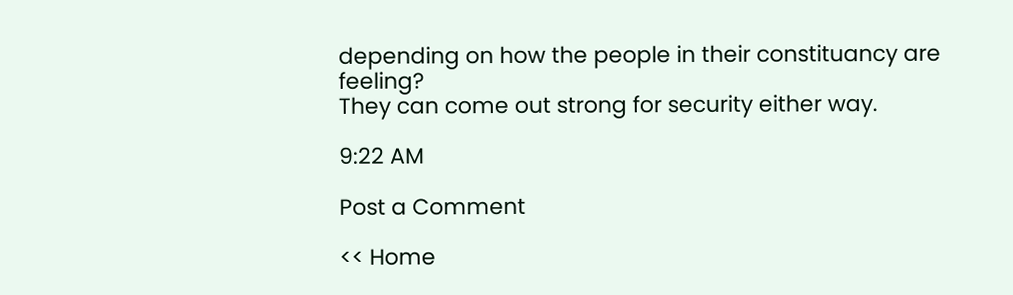depending on how the people in their constituancy are feeling?
They can come out strong for security either way.

9:22 AM

Post a Comment

<< Home